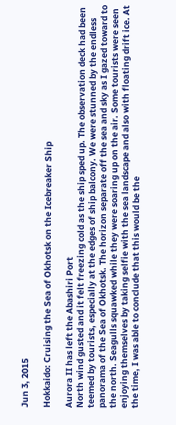Jun 3, 2015

Hokkaido: Cruising the Sea of Okhotsk on the Icebreaker Ship

Aurora II has left the Abashiri Port
North wind gusted and it felt freezing cold as the ship sped up. The observation deck had been teemed by tourists, especially at the edges of ship balcony. We were stunned by the endless panorama of the Sea of Okhotsk. The horizon separate off the sea and sky as I gazed toward to the north. Seagulls squawked while they were soaring up on the air. Some tourists were seen enjoying themselves by taking selfie with the sea landscape and also with floating drift ice. At the time, I was able to conclude that this would be the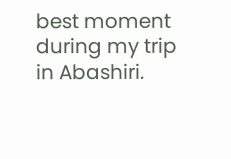best moment during my trip in Abashiri.